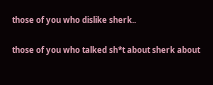those of you who dislike sherk..

those of you who talked sh*t about sherk about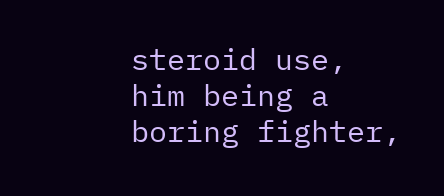steroid use, him being a boring fighter,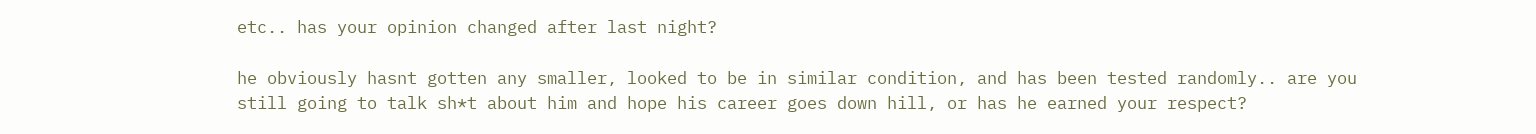etc.. has your opinion changed after last night?

he obviously hasnt gotten any smaller, looked to be in similar condition, and has been tested randomly.. are you still going to talk sh*t about him and hope his career goes down hill, or has he earned your respect?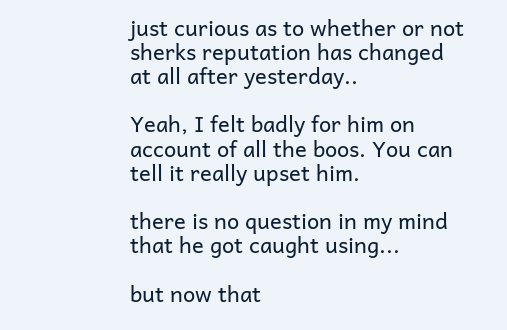just curious as to whether or not sherks reputation has changed at all after yesterday..

Yeah, I felt badly for him on account of all the boos. You can tell it really upset him.

there is no question in my mind that he got caught using...

but now that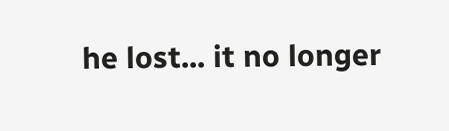he lost... it no longer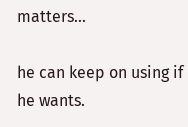matters...

he can keep on using if he wants.